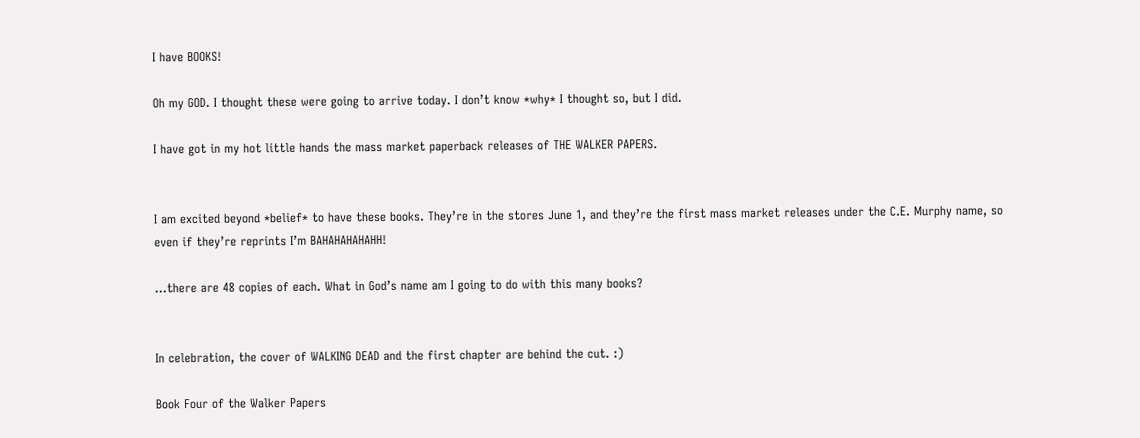I have BOOKS!

Oh my GOD. I thought these were going to arrive today. I don’t know *why* I thought so, but I did.

I have got in my hot little hands the mass market paperback releases of THE WALKER PAPERS.


I am excited beyond *belief* to have these books. They’re in the stores June 1, and they’re the first mass market releases under the C.E. Murphy name, so even if they’re reprints I’m BAHAHAHAHAHH!

…there are 48 copies of each. What in God’s name am I going to do with this many books?


In celebration, the cover of WALKING DEAD and the first chapter are behind the cut. :)

Book Four of the Walker Papers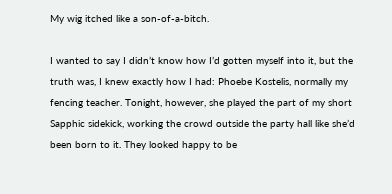My wig itched like a son-of-a-bitch.

I wanted to say I didn’t know how I’d gotten myself into it, but the truth was, I knew exactly how I had: Phoebe Kostelis, normally my fencing teacher. Tonight, however, she played the part of my short Sapphic sidekick, working the crowd outside the party hall like she’d been born to it. They looked happy to be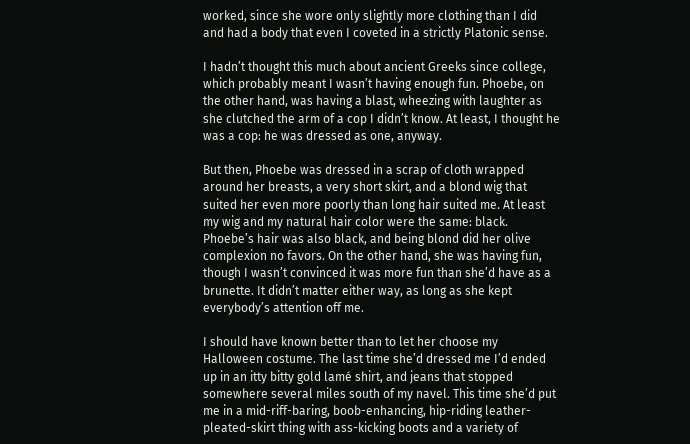worked, since she wore only slightly more clothing than I did and had a body that even I coveted in a strictly Platonic sense.

I hadn’t thought this much about ancient Greeks since college, which probably meant I wasn’t having enough fun. Phoebe, on the other hand, was having a blast, wheezing with laughter as she clutched the arm of a cop I didn’t know. At least, I thought he was a cop: he was dressed as one, anyway.

But then, Phoebe was dressed in a scrap of cloth wrapped around her breasts, a very short skirt, and a blond wig that suited her even more poorly than long hair suited me. At least my wig and my natural hair color were the same: black. Phoebe’s hair was also black, and being blond did her olive complexion no favors. On the other hand, she was having fun, though I wasn’t convinced it was more fun than she’d have as a brunette. It didn’t matter either way, as long as she kept everybody’s attention off me.

I should have known better than to let her choose my Halloween costume. The last time she’d dressed me I’d ended up in an itty bitty gold lamé shirt, and jeans that stopped somewhere several miles south of my navel. This time she’d put me in a mid-riff-baring, boob-enhancing, hip-riding leather-pleated-skirt thing with ass-kicking boots and a variety of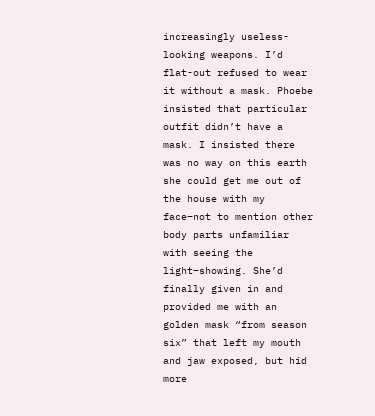increasingly useless-looking weapons. I’d flat-out refused to wear it without a mask. Phoebe insisted that particular outfit didn’t have a mask. I insisted there was no way on this earth she could get me out of the house with my face–not to mention other body parts unfamiliar with seeing the light–showing. She’d finally given in and provided me with an golden mask “from season six” that left my mouth and jaw exposed, but hid more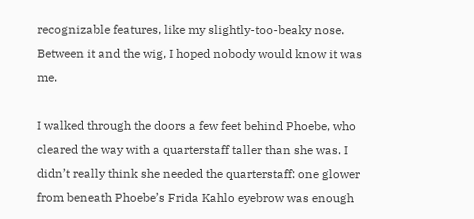recognizable features, like my slightly-too-beaky nose. Between it and the wig, I hoped nobody would know it was me.

I walked through the doors a few feet behind Phoebe, who cleared the way with a quarterstaff taller than she was. I didn’t really think she needed the quarterstaff: one glower from beneath Phoebe’s Frida Kahlo eyebrow was enough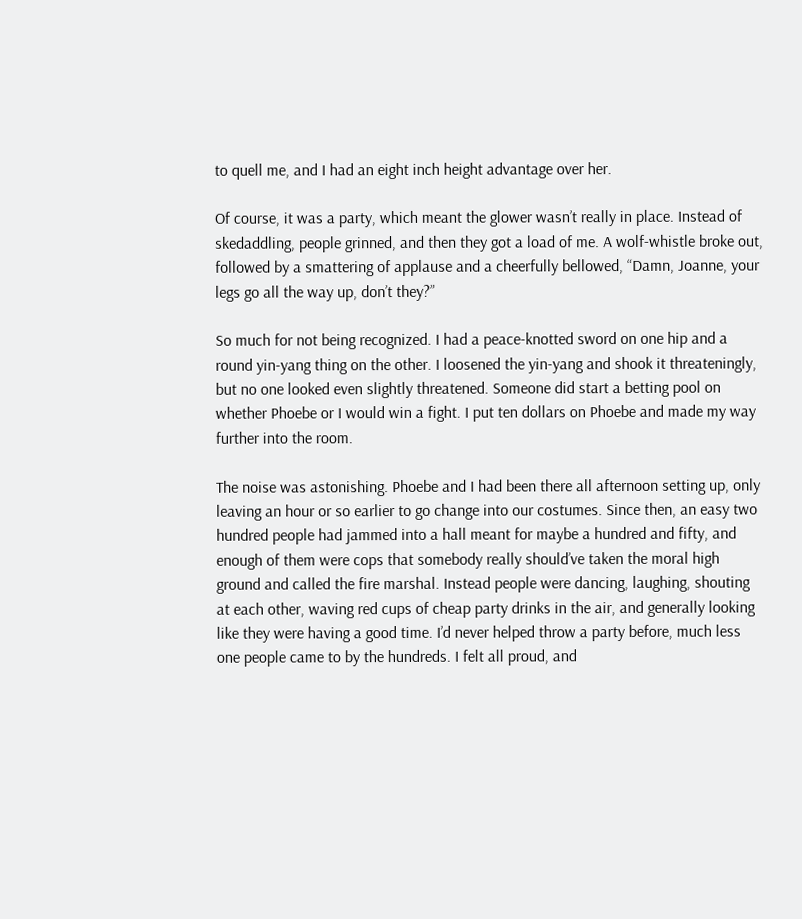to quell me, and I had an eight inch height advantage over her.

Of course, it was a party, which meant the glower wasn’t really in place. Instead of skedaddling, people grinned, and then they got a load of me. A wolf-whistle broke out, followed by a smattering of applause and a cheerfully bellowed, “Damn, Joanne, your legs go all the way up, don’t they?”

So much for not being recognized. I had a peace-knotted sword on one hip and a round yin-yang thing on the other. I loosened the yin-yang and shook it threateningly, but no one looked even slightly threatened. Someone did start a betting pool on whether Phoebe or I would win a fight. I put ten dollars on Phoebe and made my way further into the room.

The noise was astonishing. Phoebe and I had been there all afternoon setting up, only leaving an hour or so earlier to go change into our costumes. Since then, an easy two hundred people had jammed into a hall meant for maybe a hundred and fifty, and enough of them were cops that somebody really should’ve taken the moral high ground and called the fire marshal. Instead people were dancing, laughing, shouting at each other, waving red cups of cheap party drinks in the air, and generally looking like they were having a good time. I’d never helped throw a party before, much less one people came to by the hundreds. I felt all proud, and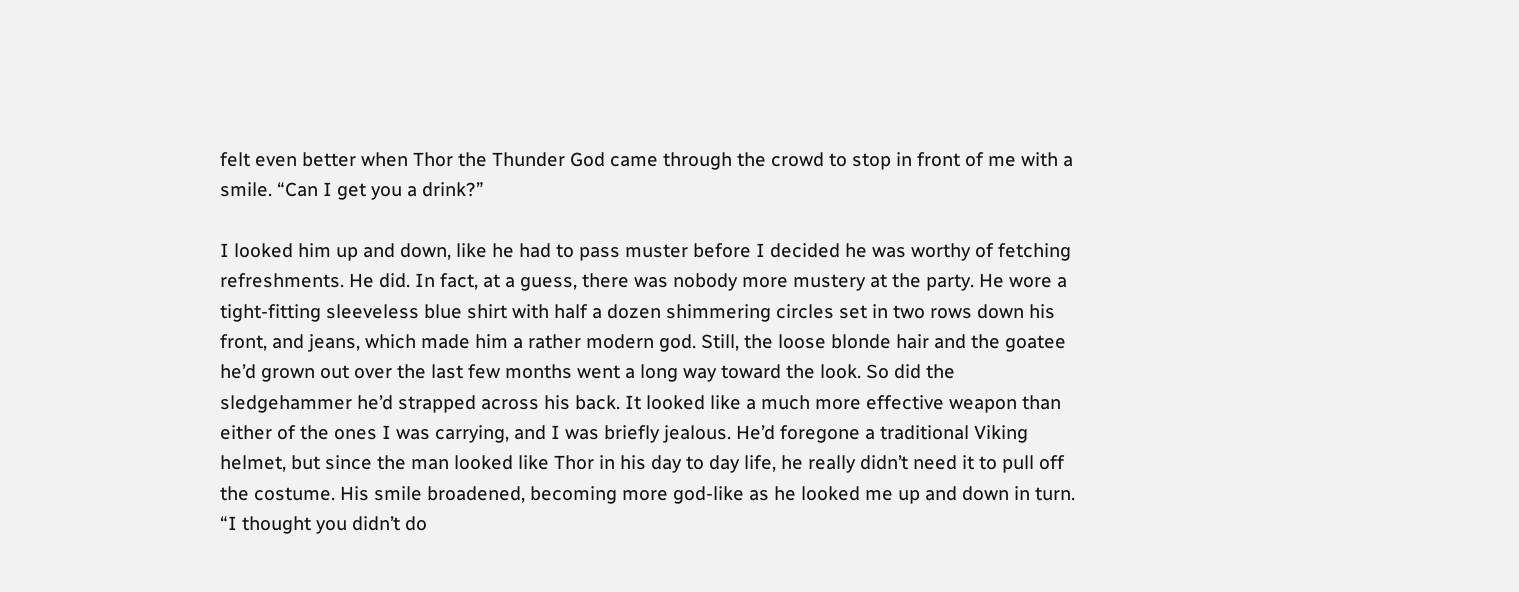felt even better when Thor the Thunder God came through the crowd to stop in front of me with a smile. “Can I get you a drink?”

I looked him up and down, like he had to pass muster before I decided he was worthy of fetching refreshments. He did. In fact, at a guess, there was nobody more mustery at the party. He wore a tight-fitting sleeveless blue shirt with half a dozen shimmering circles set in two rows down his front, and jeans, which made him a rather modern god. Still, the loose blonde hair and the goatee he’d grown out over the last few months went a long way toward the look. So did the sledgehammer he’d strapped across his back. It looked like a much more effective weapon than either of the ones I was carrying, and I was briefly jealous. He’d foregone a traditional Viking helmet, but since the man looked like Thor in his day to day life, he really didn’t need it to pull off the costume. His smile broadened, becoming more god-like as he looked me up and down in turn. “I thought you didn’t do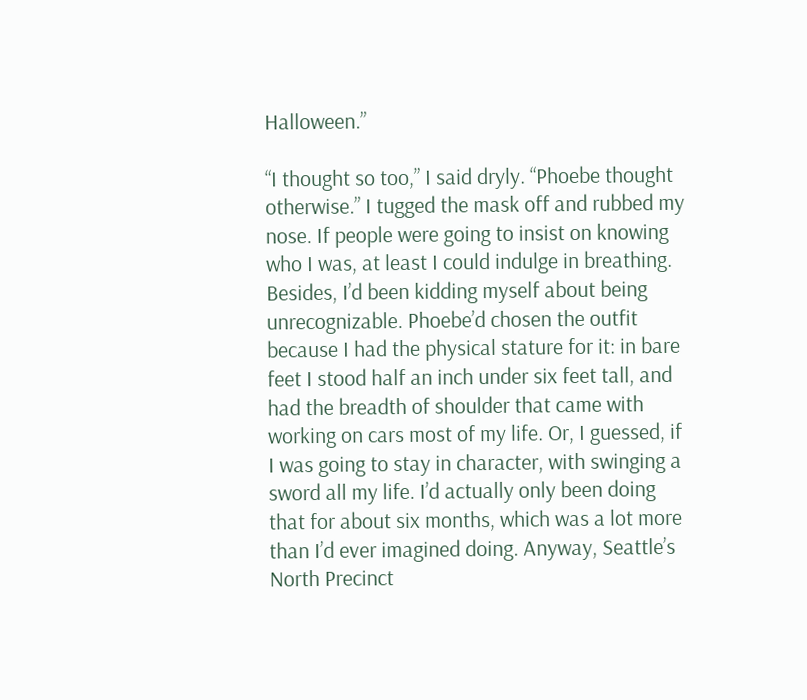Halloween.”

“I thought so too,” I said dryly. “Phoebe thought otherwise.” I tugged the mask off and rubbed my nose. If people were going to insist on knowing who I was, at least I could indulge in breathing. Besides, I’d been kidding myself about being unrecognizable. Phoebe’d chosen the outfit because I had the physical stature for it: in bare feet I stood half an inch under six feet tall, and had the breadth of shoulder that came with working on cars most of my life. Or, I guessed, if I was going to stay in character, with swinging a sword all my life. I’d actually only been doing that for about six months, which was a lot more than I’d ever imagined doing. Anyway, Seattle’s North Precinct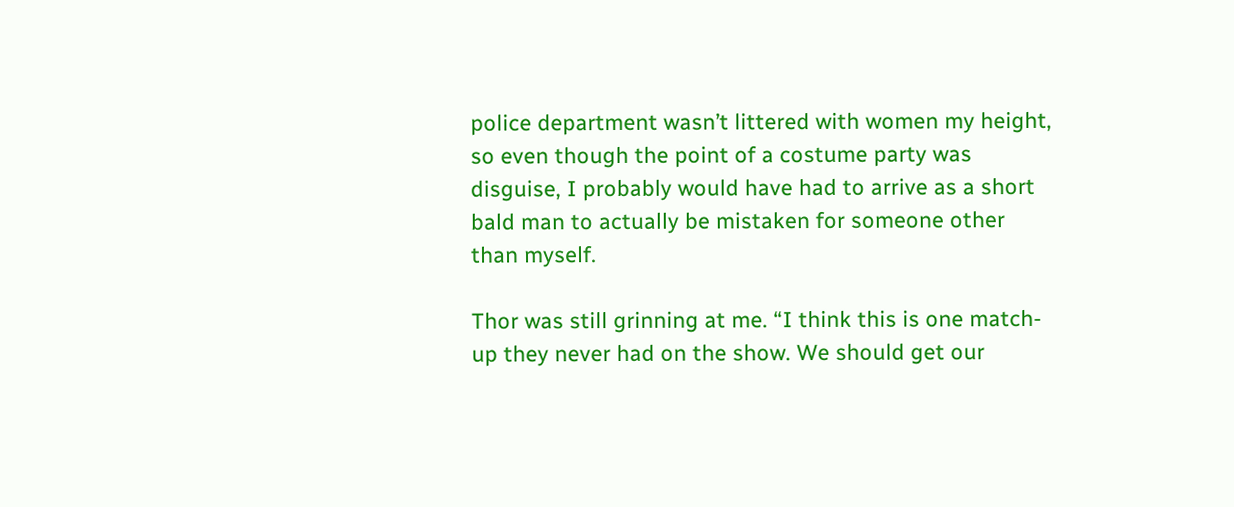police department wasn’t littered with women my height, so even though the point of a costume party was disguise, I probably would have had to arrive as a short bald man to actually be mistaken for someone other than myself.

Thor was still grinning at me. “I think this is one match-up they never had on the show. We should get our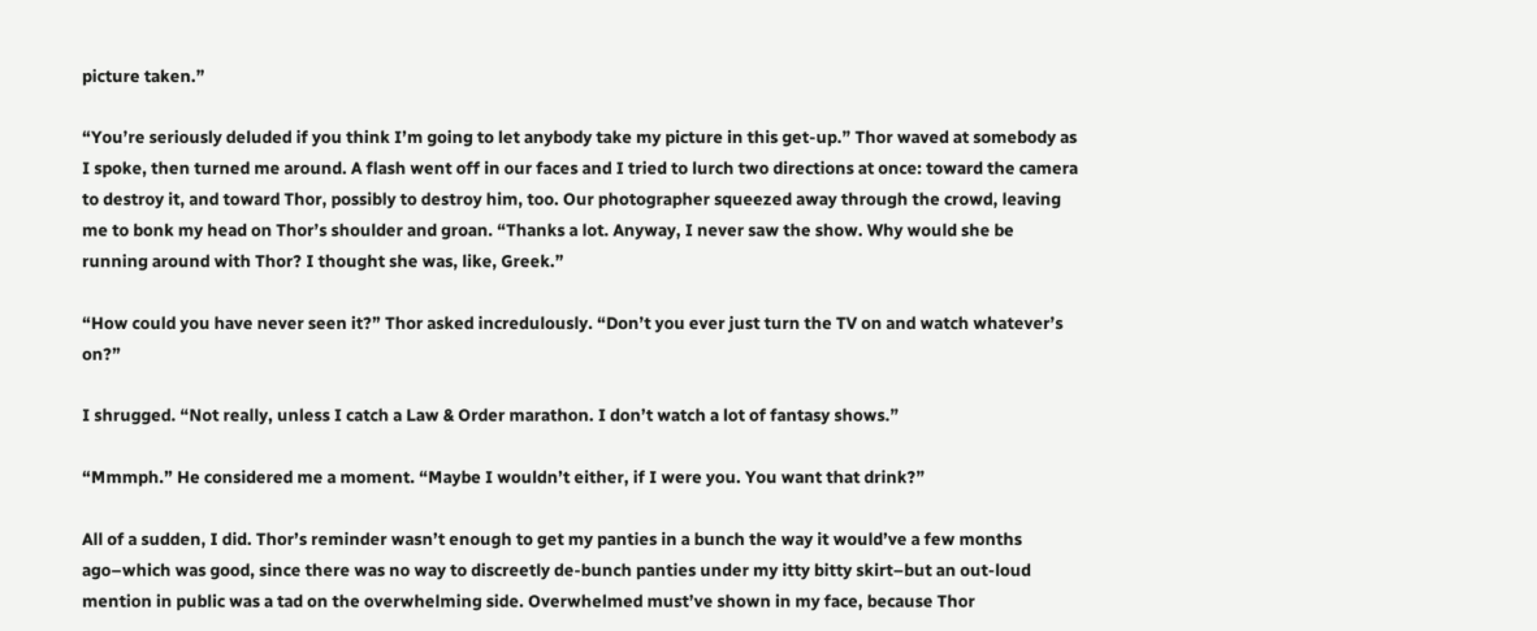picture taken.”

“You’re seriously deluded if you think I’m going to let anybody take my picture in this get-up.” Thor waved at somebody as I spoke, then turned me around. A flash went off in our faces and I tried to lurch two directions at once: toward the camera to destroy it, and toward Thor, possibly to destroy him, too. Our photographer squeezed away through the crowd, leaving me to bonk my head on Thor’s shoulder and groan. “Thanks a lot. Anyway, I never saw the show. Why would she be running around with Thor? I thought she was, like, Greek.”

“How could you have never seen it?” Thor asked incredulously. “Don’t you ever just turn the TV on and watch whatever’s on?”

I shrugged. “Not really, unless I catch a Law & Order marathon. I don’t watch a lot of fantasy shows.”

“Mmmph.” He considered me a moment. “Maybe I wouldn’t either, if I were you. You want that drink?”

All of a sudden, I did. Thor’s reminder wasn’t enough to get my panties in a bunch the way it would’ve a few months ago–which was good, since there was no way to discreetly de-bunch panties under my itty bitty skirt–but an out-loud mention in public was a tad on the overwhelming side. Overwhelmed must’ve shown in my face, because Thor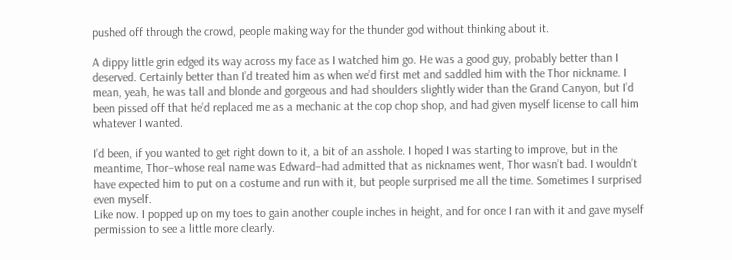pushed off through the crowd, people making way for the thunder god without thinking about it.

A dippy little grin edged its way across my face as I watched him go. He was a good guy, probably better than I deserved. Certainly better than I’d treated him as when we’d first met and saddled him with the Thor nickname. I mean, yeah, he was tall and blonde and gorgeous and had shoulders slightly wider than the Grand Canyon, but I’d been pissed off that he’d replaced me as a mechanic at the cop chop shop, and had given myself license to call him whatever I wanted.

I’d been, if you wanted to get right down to it, a bit of an asshole. I hoped I was starting to improve, but in the meantime, Thor–whose real name was Edward–had admitted that as nicknames went, Thor wasn’t bad. I wouldn’t have expected him to put on a costume and run with it, but people surprised me all the time. Sometimes I surprised even myself.
Like now. I popped up on my toes to gain another couple inches in height, and for once I ran with it and gave myself permission to see a little more clearly.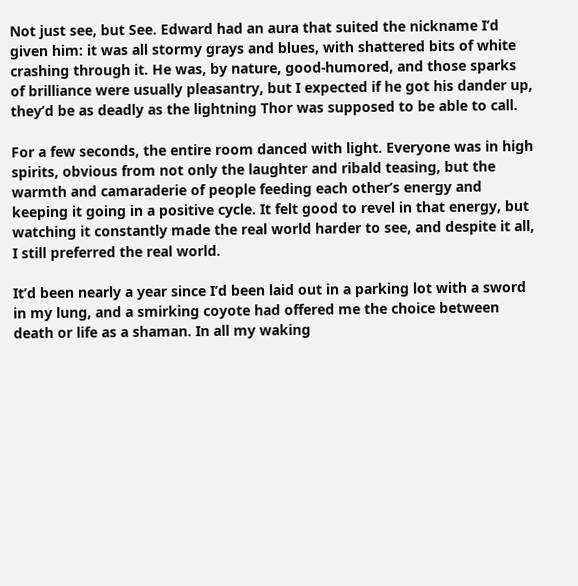Not just see, but See. Edward had an aura that suited the nickname I’d given him: it was all stormy grays and blues, with shattered bits of white crashing through it. He was, by nature, good-humored, and those sparks of brilliance were usually pleasantry, but I expected if he got his dander up, they’d be as deadly as the lightning Thor was supposed to be able to call.

For a few seconds, the entire room danced with light. Everyone was in high spirits, obvious from not only the laughter and ribald teasing, but the warmth and camaraderie of people feeding each other’s energy and keeping it going in a positive cycle. It felt good to revel in that energy, but watching it constantly made the real world harder to see, and despite it all, I still preferred the real world.

It’d been nearly a year since I’d been laid out in a parking lot with a sword in my lung, and a smirking coyote had offered me the choice between death or life as a shaman. In all my waking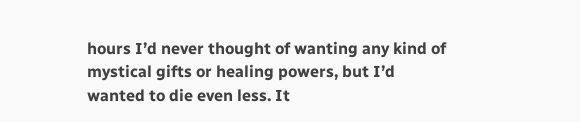hours I’d never thought of wanting any kind of mystical gifts or healing powers, but I’d wanted to die even less. It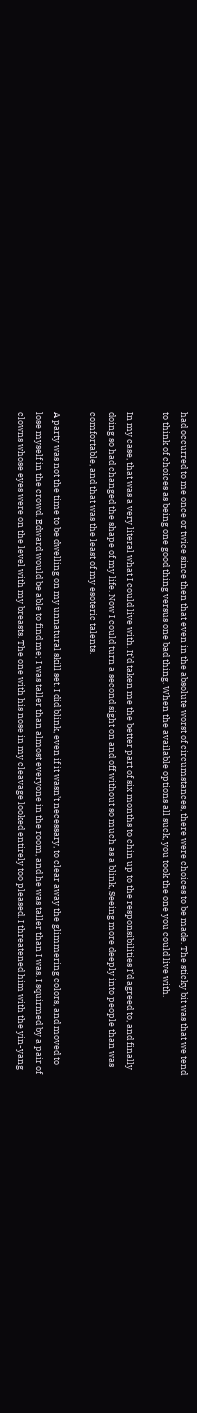had occurred to me once or twice since then that even in the absolute worst of circumstances, there were choices to be made. The sticky bit was that we tend to think of choices as being one good thing versus one bad thing. When the available options all suck, you took the one you could live with.

In my case, that was a very literal what I could live with. It’d taken me the better part of six months to chin up to the responsibilities I’d agreed to, and finally doing so had changed the shape of my life. Now I could turn a second sight on and off without so much as a blink, Seeing more deeply into people than was comfortable, and that was the least of my esoteric talents.

A party was not the time to be dwelling on my unnatural skill set. I did blink, even if it wasn’t necessary, to clear away the glimmering colors, and moved to lose myself in the crowd. Edward would be able to find me; I was taller than almost everyone in the room, and he was taller than I was. I squirmed by a pair of clowns whose eyes were on the level with my breasts. The one with his nose in my cleavage looked entirely too pleased. I threatened him with the yin-yang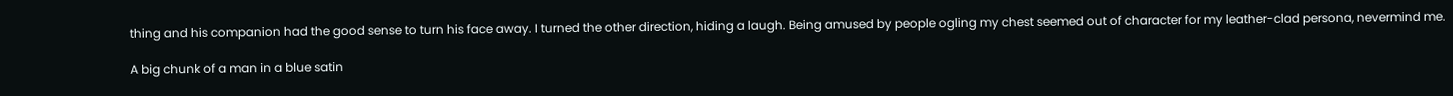thing and his companion had the good sense to turn his face away. I turned the other direction, hiding a laugh. Being amused by people ogling my chest seemed out of character for my leather-clad persona, nevermind me.

A big chunk of a man in a blue satin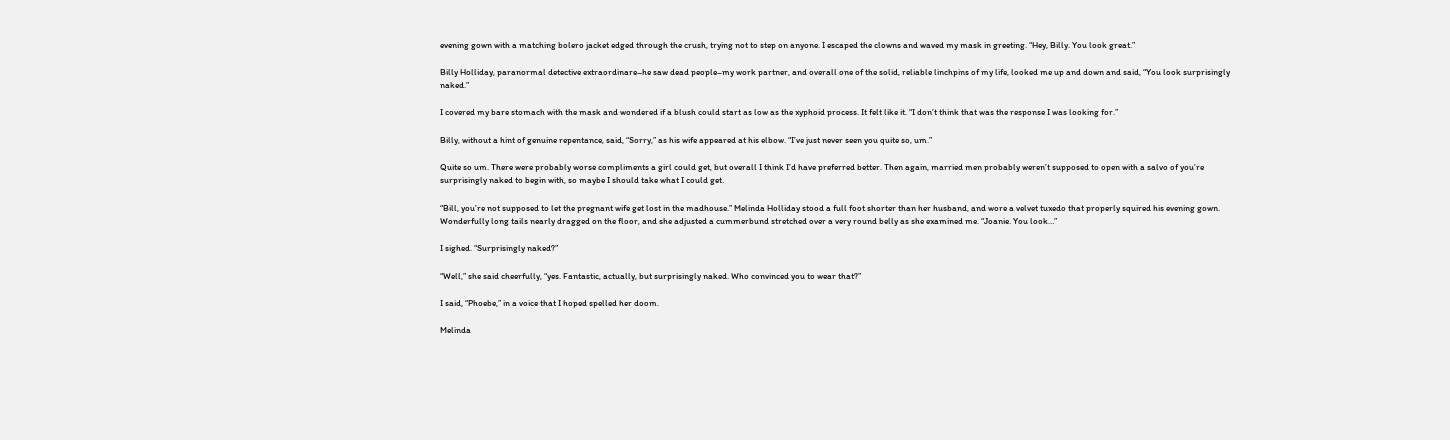evening gown with a matching bolero jacket edged through the crush, trying not to step on anyone. I escaped the clowns and waved my mask in greeting. “Hey, Billy. You look great.”

Billy Holliday, paranormal detective extraordinare–he saw dead people–my work partner, and overall one of the solid, reliable linchpins of my life, looked me up and down and said, “You look surprisingly naked.”

I covered my bare stomach with the mask and wondered if a blush could start as low as the xyphoid process. It felt like it. “I don’t think that was the response I was looking for.”

Billy, without a hint of genuine repentance, said, “Sorry,” as his wife appeared at his elbow. “I’ve just never seen you quite so, um.”

Quite so um. There were probably worse compliments a girl could get, but overall I think I’d have preferred better. Then again, married men probably weren’t supposed to open with a salvo of you’re surprisingly naked to begin with, so maybe I should take what I could get.

“Bill, you’re not supposed to let the pregnant wife get lost in the madhouse.” Melinda Holliday stood a full foot shorter than her husband, and wore a velvet tuxedo that properly squired his evening gown. Wonderfully long tails nearly dragged on the floor, and she adjusted a cummerbund stretched over a very round belly as she examined me. “Joanie. You look…”

I sighed. “Surprisingly naked?”

“Well,” she said cheerfully, “yes. Fantastic, actually, but surprisingly naked. Who convinced you to wear that?”

I said, “Phoebe,” in a voice that I hoped spelled her doom.

Melinda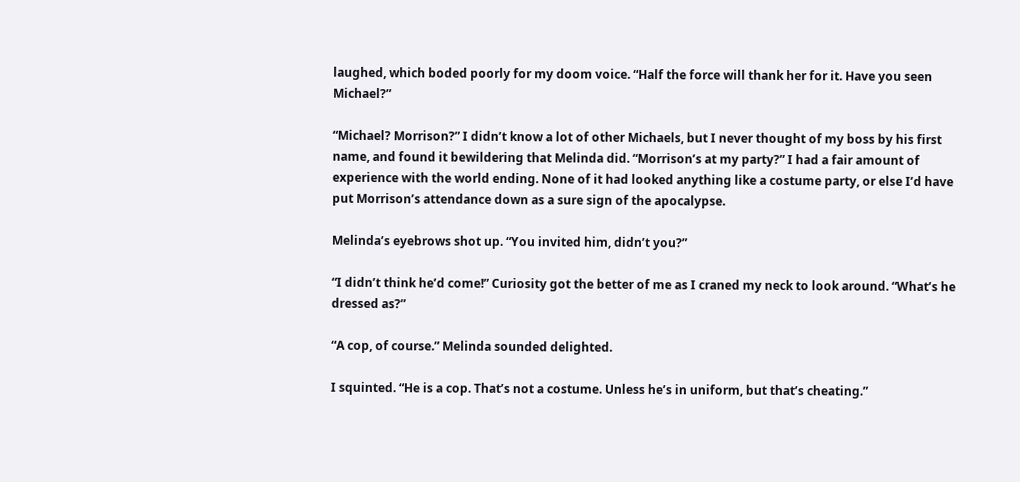laughed, which boded poorly for my doom voice. “Half the force will thank her for it. Have you seen Michael?”

“Michael? Morrison?” I didn’t know a lot of other Michaels, but I never thought of my boss by his first name, and found it bewildering that Melinda did. “Morrison’s at my party?” I had a fair amount of experience with the world ending. None of it had looked anything like a costume party, or else I’d have put Morrison’s attendance down as a sure sign of the apocalypse.

Melinda’s eyebrows shot up. “You invited him, didn’t you?”

“I didn’t think he’d come!” Curiosity got the better of me as I craned my neck to look around. “What’s he dressed as?”

“A cop, of course.” Melinda sounded delighted.

I squinted. “He is a cop. That’s not a costume. Unless he’s in uniform, but that’s cheating.”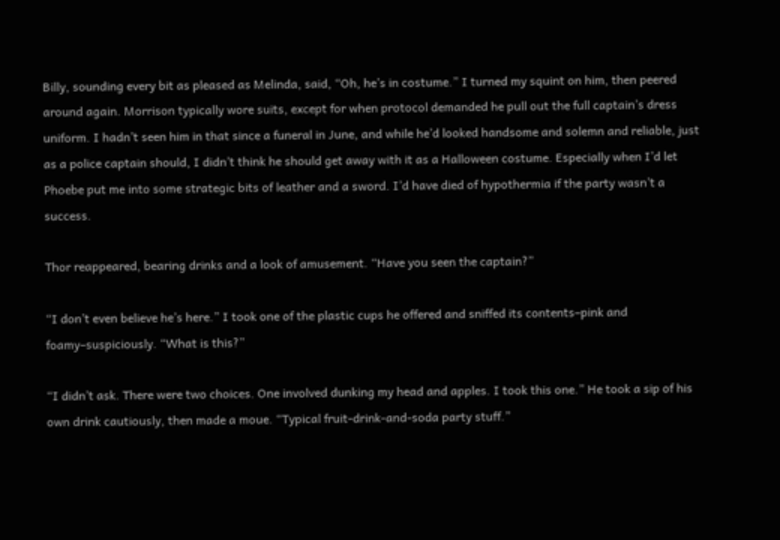Billy, sounding every bit as pleased as Melinda, said, “Oh, he’s in costume.” I turned my squint on him, then peered around again. Morrison typically wore suits, except for when protocol demanded he pull out the full captain’s dress uniform. I hadn’t seen him in that since a funeral in June, and while he’d looked handsome and solemn and reliable, just as a police captain should, I didn’t think he should get away with it as a Halloween costume. Especially when I’d let Phoebe put me into some strategic bits of leather and a sword. I’d have died of hypothermia if the party wasn’t a success.

Thor reappeared, bearing drinks and a look of amusement. “Have you seen the captain?”

“I don’t even believe he’s here.” I took one of the plastic cups he offered and sniffed its contents–pink and foamy–suspiciously. “What is this?”

“I didn’t ask. There were two choices. One involved dunking my head and apples. I took this one.” He took a sip of his own drink cautiously, then made a moue. “Typical fruit-drink-and-soda party stuff.”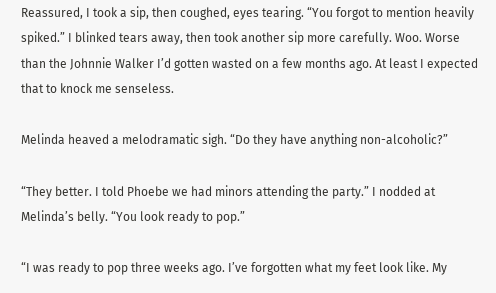Reassured, I took a sip, then coughed, eyes tearing. “You forgot to mention heavily spiked.” I blinked tears away, then took another sip more carefully. Woo. Worse than the Johnnie Walker I’d gotten wasted on a few months ago. At least I expected that to knock me senseless.

Melinda heaved a melodramatic sigh. “Do they have anything non-alcoholic?”

“They better. I told Phoebe we had minors attending the party.” I nodded at Melinda’s belly. “You look ready to pop.”

“I was ready to pop three weeks ago. I’ve forgotten what my feet look like. My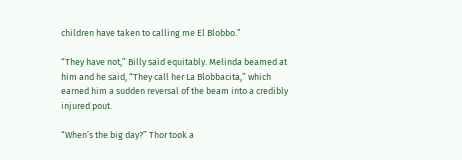children have taken to calling me El Blobbo.”

“They have not,” Billy said equitably. Melinda beamed at him and he said, “They call her La Blobbacita,” which earned him a sudden reversal of the beam into a credibly injured pout.

“When’s the big day?” Thor took a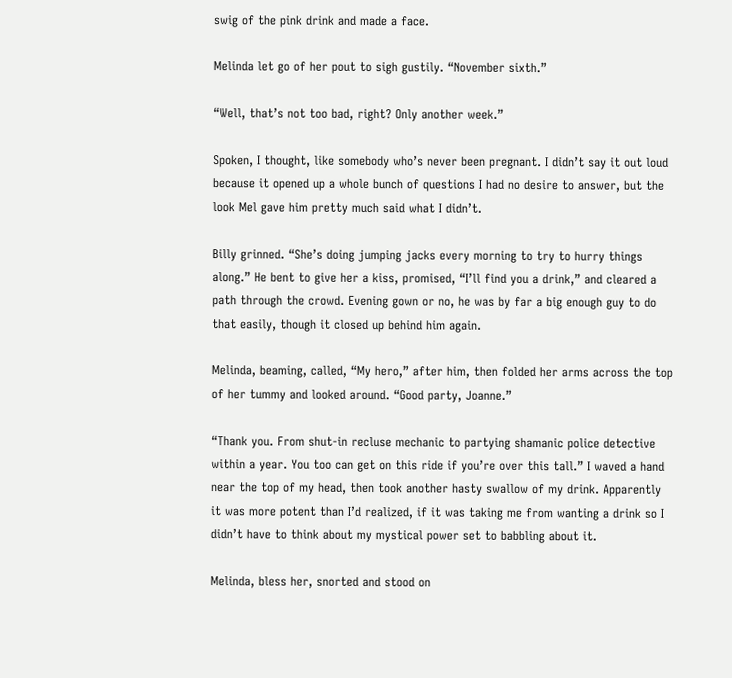swig of the pink drink and made a face.

Melinda let go of her pout to sigh gustily. “November sixth.”

“Well, that’s not too bad, right? Only another week.”

Spoken, I thought, like somebody who’s never been pregnant. I didn’t say it out loud because it opened up a whole bunch of questions I had no desire to answer, but the look Mel gave him pretty much said what I didn’t.

Billy grinned. “She’s doing jumping jacks every morning to try to hurry things along.” He bent to give her a kiss, promised, “I’ll find you a drink,” and cleared a path through the crowd. Evening gown or no, he was by far a big enough guy to do that easily, though it closed up behind him again.

Melinda, beaming, called, “My hero,” after him, then folded her arms across the top of her tummy and looked around. “Good party, Joanne.”

“Thank you. From shut-in recluse mechanic to partying shamanic police detective within a year. You too can get on this ride if you’re over this tall.” I waved a hand near the top of my head, then took another hasty swallow of my drink. Apparently it was more potent than I’d realized, if it was taking me from wanting a drink so I didn’t have to think about my mystical power set to babbling about it.

Melinda, bless her, snorted and stood on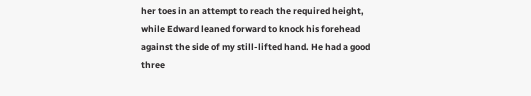her toes in an attempt to reach the required height, while Edward leaned forward to knock his forehead against the side of my still-lifted hand. He had a good three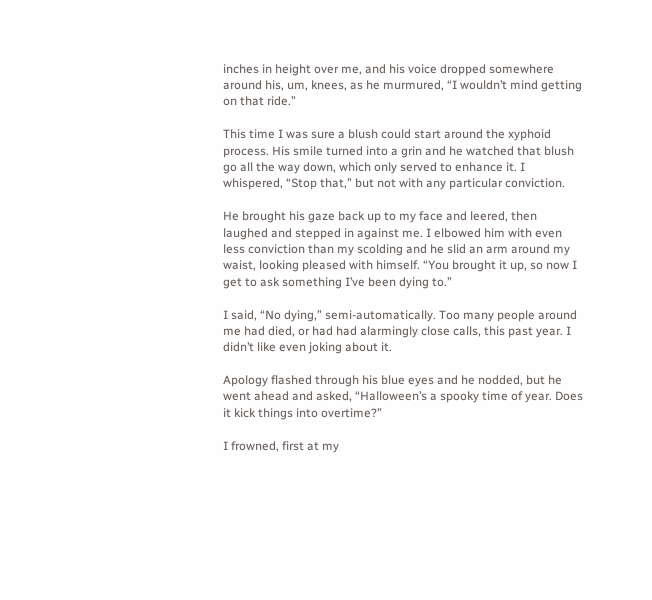inches in height over me, and his voice dropped somewhere around his, um, knees, as he murmured, “I wouldn’t mind getting on that ride.”

This time I was sure a blush could start around the xyphoid process. His smile turned into a grin and he watched that blush go all the way down, which only served to enhance it. I whispered, “Stop that,” but not with any particular conviction.

He brought his gaze back up to my face and leered, then laughed and stepped in against me. I elbowed him with even less conviction than my scolding and he slid an arm around my waist, looking pleased with himself. “You brought it up, so now I get to ask something I’ve been dying to.”

I said, “No dying,” semi-automatically. Too many people around me had died, or had had alarmingly close calls, this past year. I didn’t like even joking about it.

Apology flashed through his blue eyes and he nodded, but he went ahead and asked, “Halloween’s a spooky time of year. Does it kick things into overtime?”

I frowned, first at my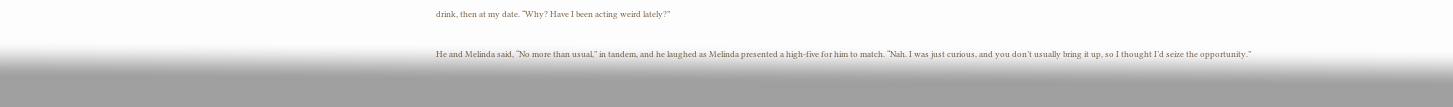drink, then at my date. “Why? Have I been acting weird lately?”

He and Melinda said, “No more than usual,” in tandem, and he laughed as Melinda presented a high-five for him to match. “Nah. I was just curious, and you don’t usually bring it up, so I thought I’d seize the opportunity.”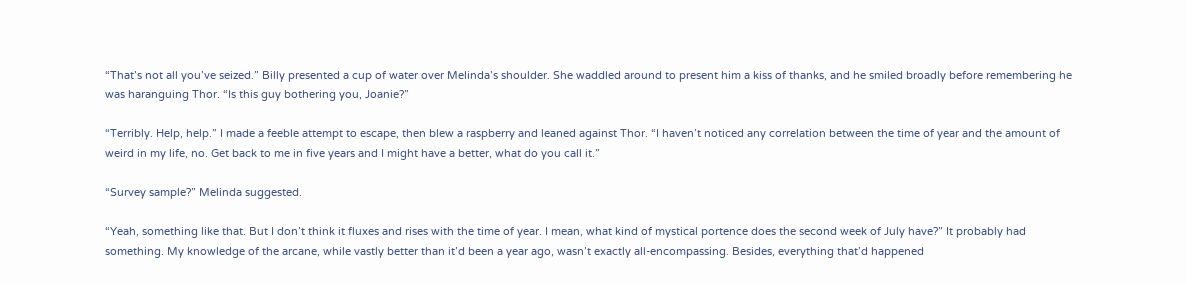“That’s not all you’ve seized.” Billy presented a cup of water over Melinda’s shoulder. She waddled around to present him a kiss of thanks, and he smiled broadly before remembering he was haranguing Thor. “Is this guy bothering you, Joanie?”

“Terribly. Help, help.” I made a feeble attempt to escape, then blew a raspberry and leaned against Thor. “I haven’t noticed any correlation between the time of year and the amount of weird in my life, no. Get back to me in five years and I might have a better, what do you call it.”

“Survey sample?” Melinda suggested.

“Yeah, something like that. But I don’t think it fluxes and rises with the time of year. I mean, what kind of mystical portence does the second week of July have?” It probably had something. My knowledge of the arcane, while vastly better than it’d been a year ago, wasn’t exactly all-encompassing. Besides, everything that’d happened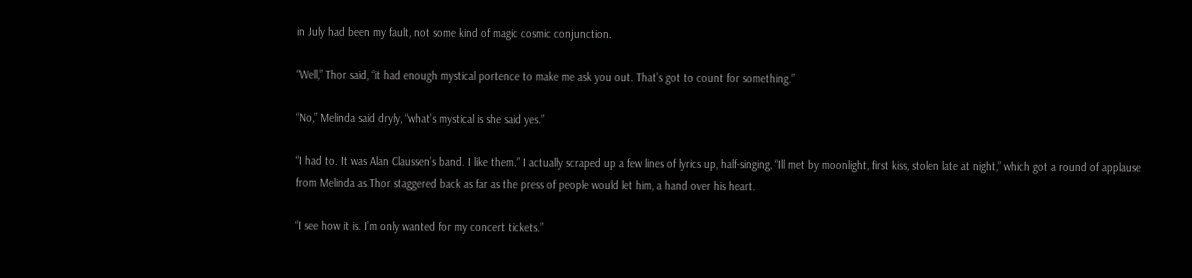in July had been my fault, not some kind of magic cosmic conjunction.

“Well,” Thor said, “it had enough mystical portence to make me ask you out. That’s got to count for something.”

“No,” Melinda said dryly, “what’s mystical is she said yes.”

“I had to. It was Alan Claussen’s band. I like them.” I actually scraped up a few lines of lyrics up, half-singing, “Ill met by moonlight, first kiss, stolen late at night,” which got a round of applause from Melinda as Thor staggered back as far as the press of people would let him, a hand over his heart.

“I see how it is. I’m only wanted for my concert tickets.”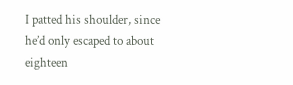I patted his shoulder, since he’d only escaped to about eighteen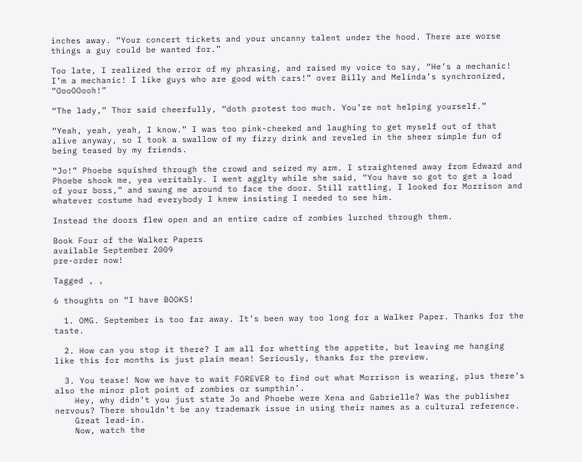inches away. “Your concert tickets and your uncanny talent under the hood. There are worse things a guy could be wanted for.”

Too late, I realized the error of my phrasing, and raised my voice to say, “He’s a mechanic! I’m a mechanic! I like guys who are good with cars!” over Billy and Melinda’s synchronized, “OooOOooh!”

“The lady,” Thor said cheerfully, “doth protest too much. You’re not helping yourself.”

“Yeah, yeah, yeah, I know.” I was too pink-cheeked and laughing to get myself out of that alive anyway, so I took a swallow of my fizzy drink and reveled in the sheer simple fun of being teased by my friends.

“Jo!” Phoebe squished through the crowd and seized my arm. I straightened away from Edward and Phoebe shook me, yea veritably. I went agglty while she said, “You have so got to get a load of your boss,” and swung me around to face the door. Still rattling, I looked for Morrison and whatever costume had everybody I knew insisting I needed to see him.

Instead the doors flew open and an entire cadre of zombies lurched through them.

Book Four of the Walker Papers
available September 2009
pre-order now!

Tagged , ,

6 thoughts on “I have BOOKS!

  1. OMG. September is too far away. It’s been way too long for a Walker Paper. Thanks for the taste.

  2. How can you stop it there? I am all for whetting the appetite, but leaving me hanging like this for months is just plain mean! Seriously, thanks for the preview.

  3. You tease! Now we have to wait FOREVER to find out what Morrison is wearing, plus there’s also the minor plot point of zombies or sumpthin’.
    Hey, why didn’t you just state Jo and Phoebe were Xena and Gabrielle? Was the publisher nervous? There shouldn’t be any trademark issue in using their names as a cultural reference.
    Great lead-in.
    Now, watch the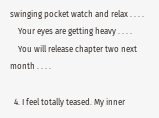swinging pocket watch and relax . . . .
    Your eyes are getting heavy . . . .
    You will release chapter two next month . . . .

  4. I feel totally teased. My inner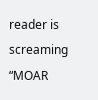reader is screaming “MOAR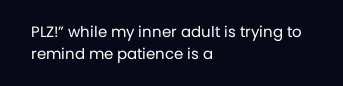PLZ!” while my inner adult is trying to remind me patience is a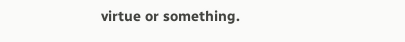virtue or something.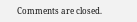Comments are closed.